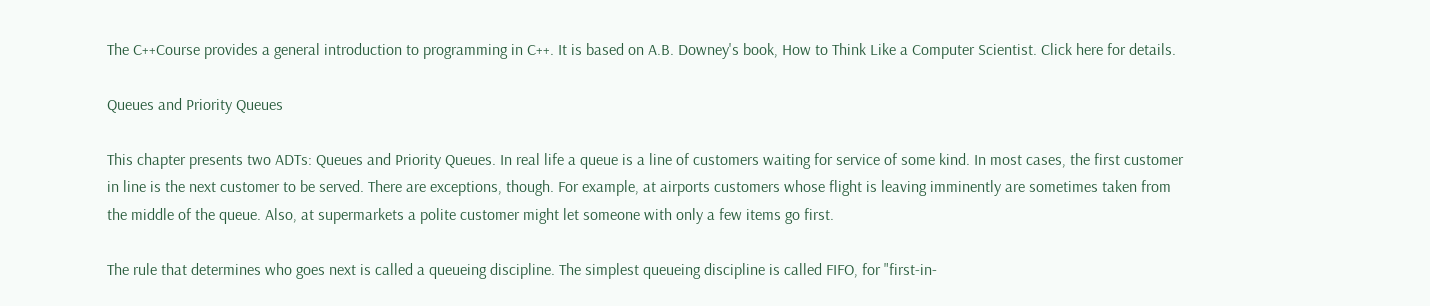The C++Course provides a general introduction to programming in C++. It is based on A.B. Downey's book, How to Think Like a Computer Scientist. Click here for details.

Queues and Priority Queues

This chapter presents two ADTs: Queues and Priority Queues. In real life a queue is a line of customers waiting for service of some kind. In most cases, the first customer in line is the next customer to be served. There are exceptions, though. For example, at airports customers whose flight is leaving imminently are sometimes taken from the middle of the queue. Also, at supermarkets a polite customer might let someone with only a few items go first.

The rule that determines who goes next is called a queueing discipline. The simplest queueing discipline is called FIFO, for "first-in-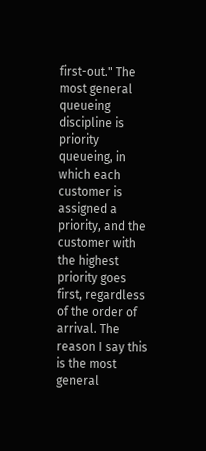first-out." The most general queueing discipline is priority queueing, in which each customer is assigned a priority, and the customer with the highest priority goes first, regardless of the order of arrival. The reason I say this is the most general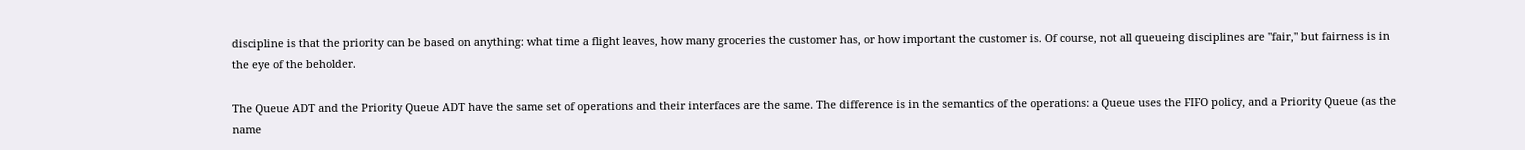discipline is that the priority can be based on anything: what time a flight leaves, how many groceries the customer has, or how important the customer is. Of course, not all queueing disciplines are "fair," but fairness is in the eye of the beholder.

The Queue ADT and the Priority Queue ADT have the same set of operations and their interfaces are the same. The difference is in the semantics of the operations: a Queue uses the FIFO policy, and a Priority Queue (as the name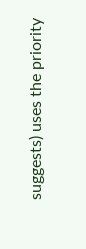suggests) uses the priority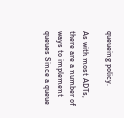queueing policy.

As with most ADTs, there are a number of ways to implement queues Since a queue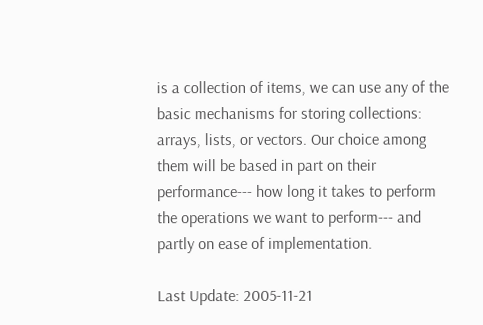is a collection of items, we can use any of the basic mechanisms for storing collections: arrays, lists, or vectors. Our choice among them will be based in part on their performance--- how long it takes to perform the operations we want to perform--- and partly on ease of implementation.

Last Update: 2005-11-21